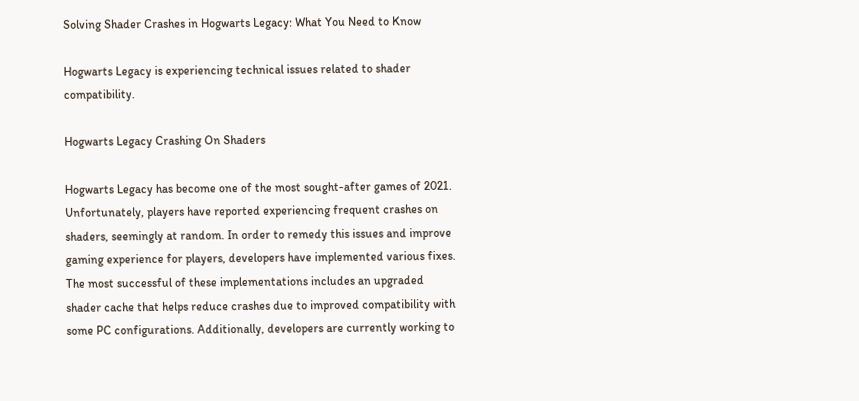Solving Shader Crashes in Hogwarts Legacy: What You Need to Know

Hogwarts Legacy is experiencing technical issues related to shader compatibility.

Hogwarts Legacy Crashing On Shaders

Hogwarts Legacy has become one of the most sought-after games of 2021. Unfortunately, players have reported experiencing frequent crashes on shaders, seemingly at random. In order to remedy this issues and improve gaming experience for players, developers have implemented various fixes. The most successful of these implementations includes an upgraded shader cache that helps reduce crashes due to improved compatibility with some PC configurations. Additionally, developers are currently working to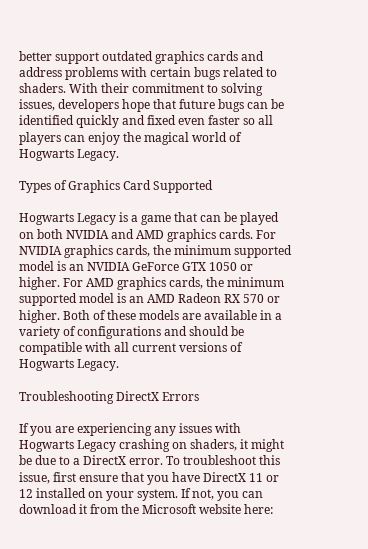better support outdated graphics cards and address problems with certain bugs related to shaders. With their commitment to solving issues, developers hope that future bugs can be identified quickly and fixed even faster so all players can enjoy the magical world of Hogwarts Legacy.

Types of Graphics Card Supported

Hogwarts Legacy is a game that can be played on both NVIDIA and AMD graphics cards. For NVIDIA graphics cards, the minimum supported model is an NVIDIA GeForce GTX 1050 or higher. For AMD graphics cards, the minimum supported model is an AMD Radeon RX 570 or higher. Both of these models are available in a variety of configurations and should be compatible with all current versions of Hogwarts Legacy.

Troubleshooting DirectX Errors

If you are experiencing any issues with Hogwarts Legacy crashing on shaders, it might be due to a DirectX error. To troubleshoot this issue, first ensure that you have DirectX 11 or 12 installed on your system. If not, you can download it from the Microsoft website here: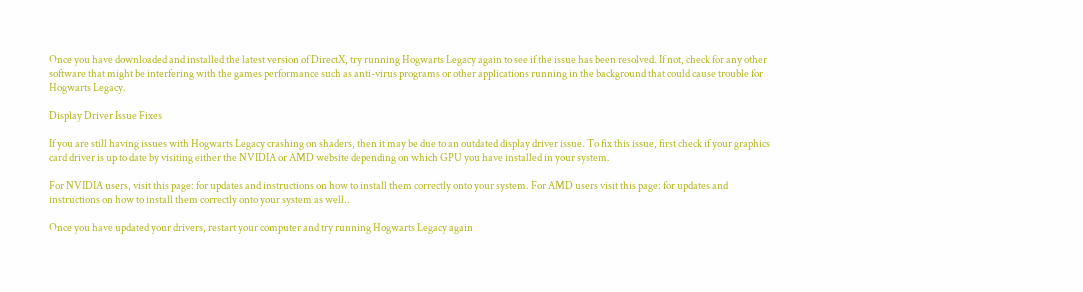Once you have downloaded and installed the latest version of DirectX, try running Hogwarts Legacy again to see if the issue has been resolved. If not, check for any other software that might be interfering with the games performance such as anti-virus programs or other applications running in the background that could cause trouble for Hogwarts Legacy.

Display Driver Issue Fixes

If you are still having issues with Hogwarts Legacy crashing on shaders, then it may be due to an outdated display driver issue. To fix this issue, first check if your graphics card driver is up to date by visiting either the NVIDIA or AMD website depending on which GPU you have installed in your system.

For NVIDIA users, visit this page: for updates and instructions on how to install them correctly onto your system. For AMD users visit this page: for updates and instructions on how to install them correctly onto your system as well..

Once you have updated your drivers, restart your computer and try running Hogwarts Legacy again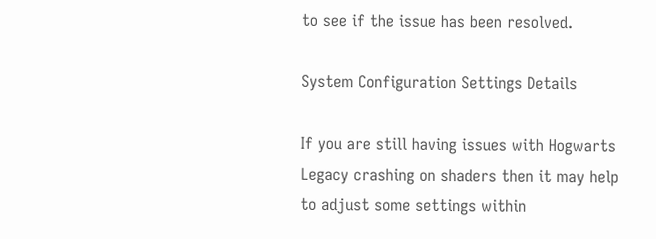to see if the issue has been resolved.

System Configuration Settings Details

If you are still having issues with Hogwarts Legacy crashing on shaders then it may help to adjust some settings within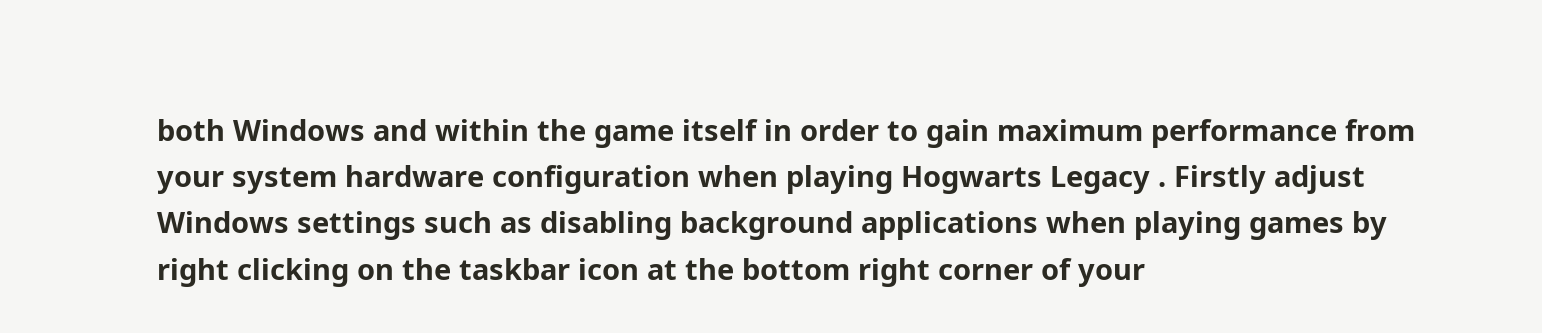both Windows and within the game itself in order to gain maximum performance from your system hardware configuration when playing Hogwarts Legacy . Firstly adjust Windows settings such as disabling background applications when playing games by right clicking on the taskbar icon at the bottom right corner of your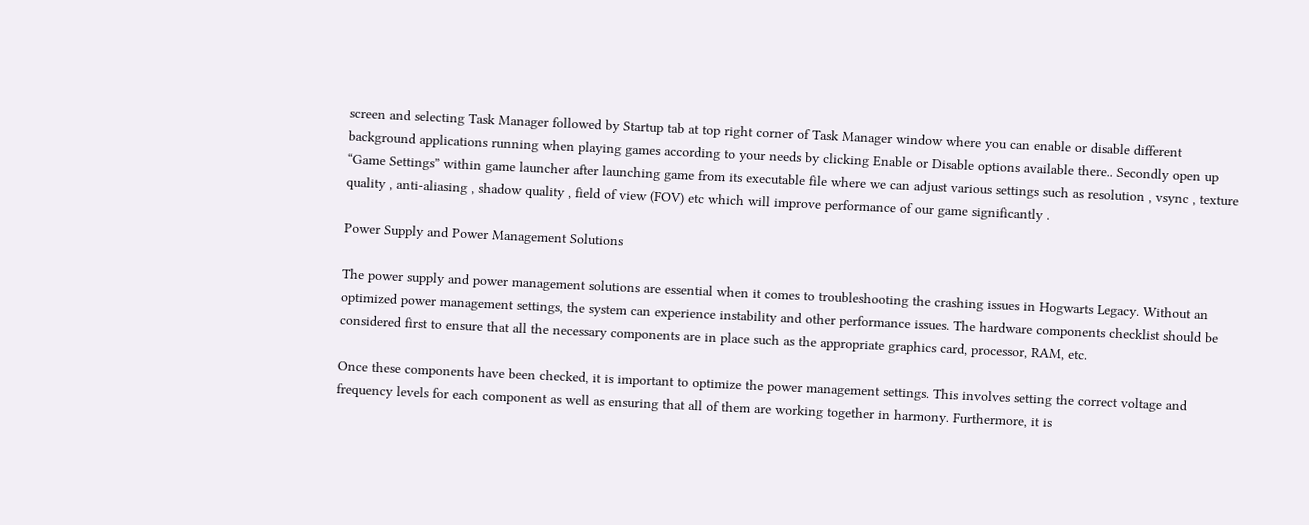screen and selecting Task Manager followed by Startup tab at top right corner of Task Manager window where you can enable or disable different background applications running when playing games according to your needs by clicking Enable or Disable options available there.. Secondly open up “Game Settings” within game launcher after launching game from its executable file where we can adjust various settings such as resolution , vsync , texture quality , anti-aliasing , shadow quality , field of view (FOV) etc which will improve performance of our game significantly .

Power Supply and Power Management Solutions

The power supply and power management solutions are essential when it comes to troubleshooting the crashing issues in Hogwarts Legacy. Without an optimized power management settings, the system can experience instability and other performance issues. The hardware components checklist should be considered first to ensure that all the necessary components are in place such as the appropriate graphics card, processor, RAM, etc.

Once these components have been checked, it is important to optimize the power management settings. This involves setting the correct voltage and frequency levels for each component as well as ensuring that all of them are working together in harmony. Furthermore, it is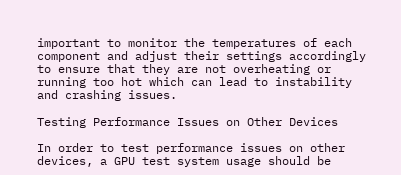important to monitor the temperatures of each component and adjust their settings accordingly to ensure that they are not overheating or running too hot which can lead to instability and crashing issues.

Testing Performance Issues on Other Devices

In order to test performance issues on other devices, a GPU test system usage should be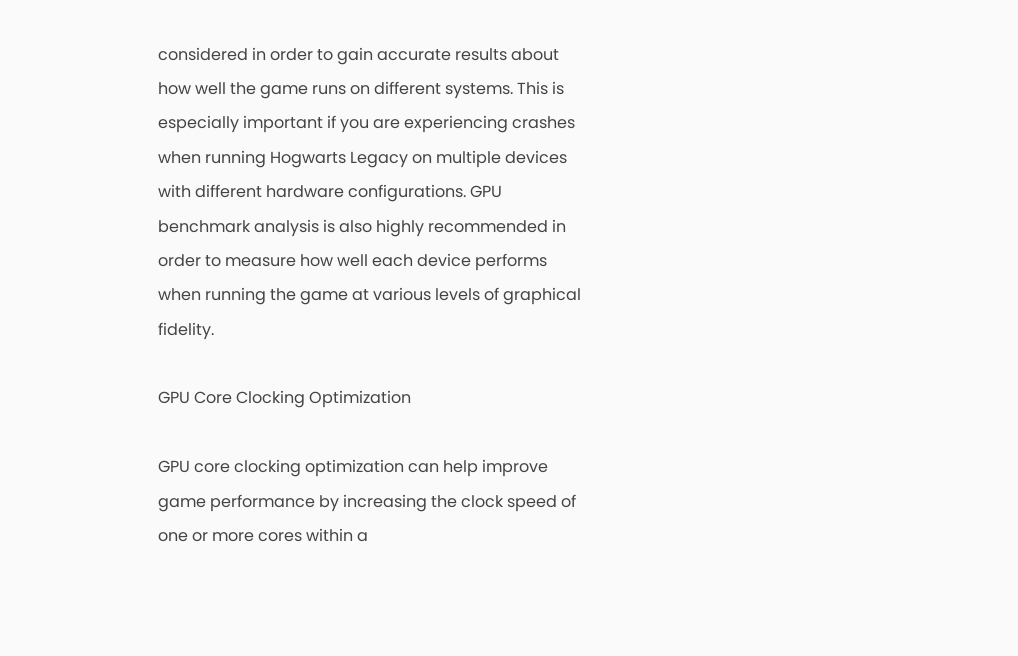considered in order to gain accurate results about how well the game runs on different systems. This is especially important if you are experiencing crashes when running Hogwarts Legacy on multiple devices with different hardware configurations. GPU benchmark analysis is also highly recommended in order to measure how well each device performs when running the game at various levels of graphical fidelity.

GPU Core Clocking Optimization

GPU core clocking optimization can help improve game performance by increasing the clock speed of one or more cores within a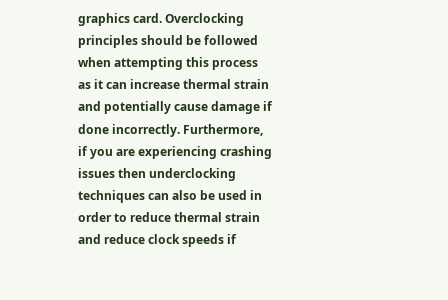graphics card. Overclocking principles should be followed when attempting this process as it can increase thermal strain and potentially cause damage if done incorrectly. Furthermore, if you are experiencing crashing issues then underclocking techniques can also be used in order to reduce thermal strain and reduce clock speeds if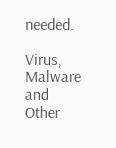needed.

Virus, Malware and Other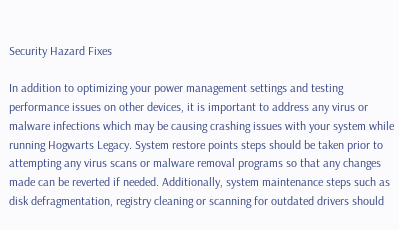Security Hazard Fixes

In addition to optimizing your power management settings and testing performance issues on other devices, it is important to address any virus or malware infections which may be causing crashing issues with your system while running Hogwarts Legacy. System restore points steps should be taken prior to attempting any virus scans or malware removal programs so that any changes made can be reverted if needed. Additionally, system maintenance steps such as disk defragmentation, registry cleaning or scanning for outdated drivers should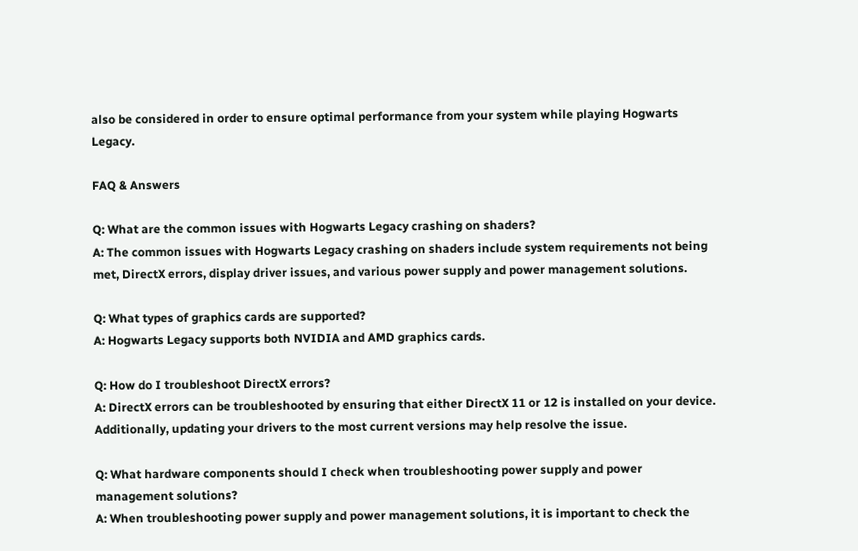also be considered in order to ensure optimal performance from your system while playing Hogwarts Legacy.

FAQ & Answers

Q: What are the common issues with Hogwarts Legacy crashing on shaders?
A: The common issues with Hogwarts Legacy crashing on shaders include system requirements not being met, DirectX errors, display driver issues, and various power supply and power management solutions.

Q: What types of graphics cards are supported?
A: Hogwarts Legacy supports both NVIDIA and AMD graphics cards.

Q: How do I troubleshoot DirectX errors?
A: DirectX errors can be troubleshooted by ensuring that either DirectX 11 or 12 is installed on your device. Additionally, updating your drivers to the most current versions may help resolve the issue.

Q: What hardware components should I check when troubleshooting power supply and power management solutions?
A: When troubleshooting power supply and power management solutions, it is important to check the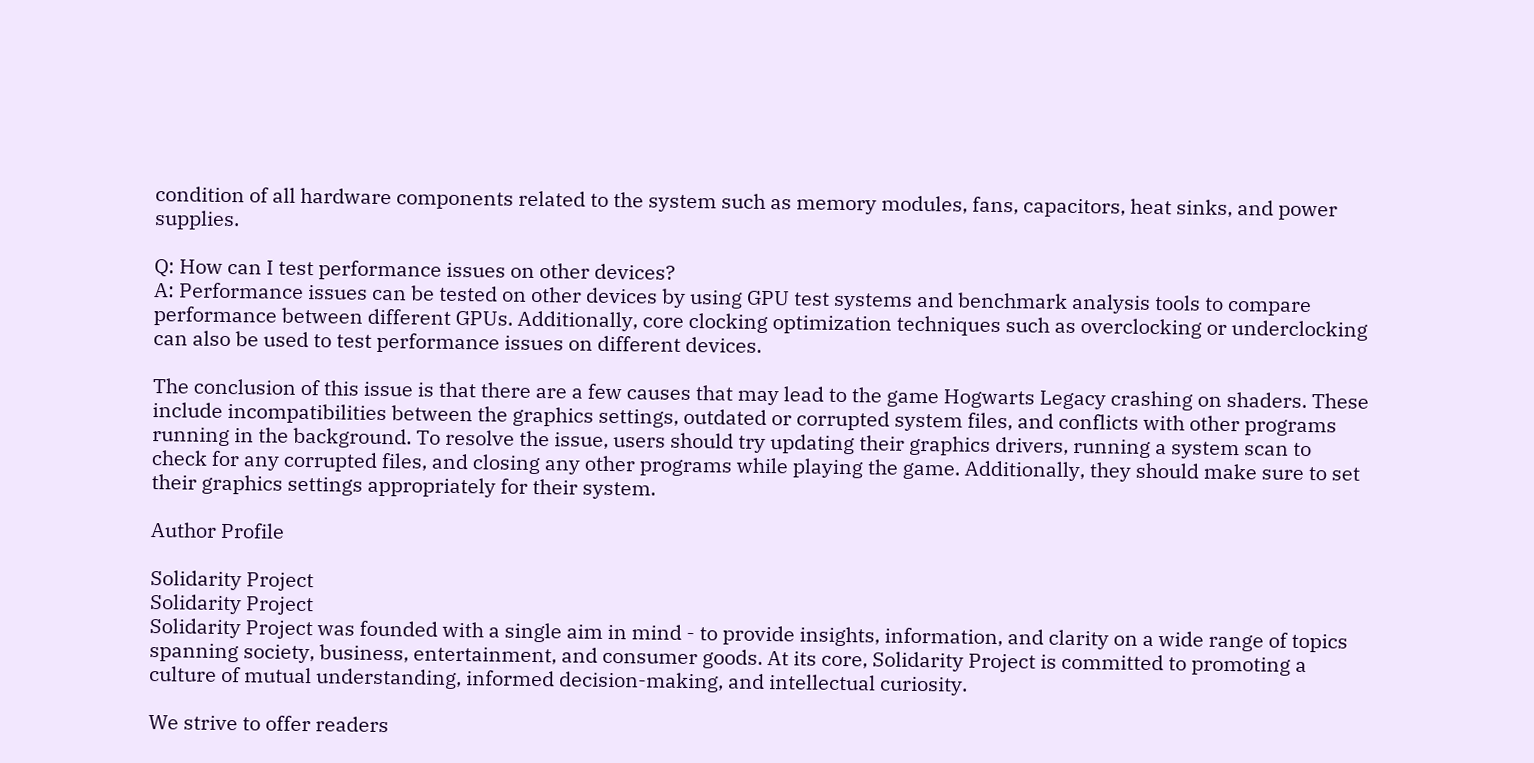condition of all hardware components related to the system such as memory modules, fans, capacitors, heat sinks, and power supplies.

Q: How can I test performance issues on other devices?
A: Performance issues can be tested on other devices by using GPU test systems and benchmark analysis tools to compare performance between different GPUs. Additionally, core clocking optimization techniques such as overclocking or underclocking can also be used to test performance issues on different devices.

The conclusion of this issue is that there are a few causes that may lead to the game Hogwarts Legacy crashing on shaders. These include incompatibilities between the graphics settings, outdated or corrupted system files, and conflicts with other programs running in the background. To resolve the issue, users should try updating their graphics drivers, running a system scan to check for any corrupted files, and closing any other programs while playing the game. Additionally, they should make sure to set their graphics settings appropriately for their system.

Author Profile

Solidarity Project
Solidarity Project
Solidarity Project was founded with a single aim in mind - to provide insights, information, and clarity on a wide range of topics spanning society, business, entertainment, and consumer goods. At its core, Solidarity Project is committed to promoting a culture of mutual understanding, informed decision-making, and intellectual curiosity.

We strive to offer readers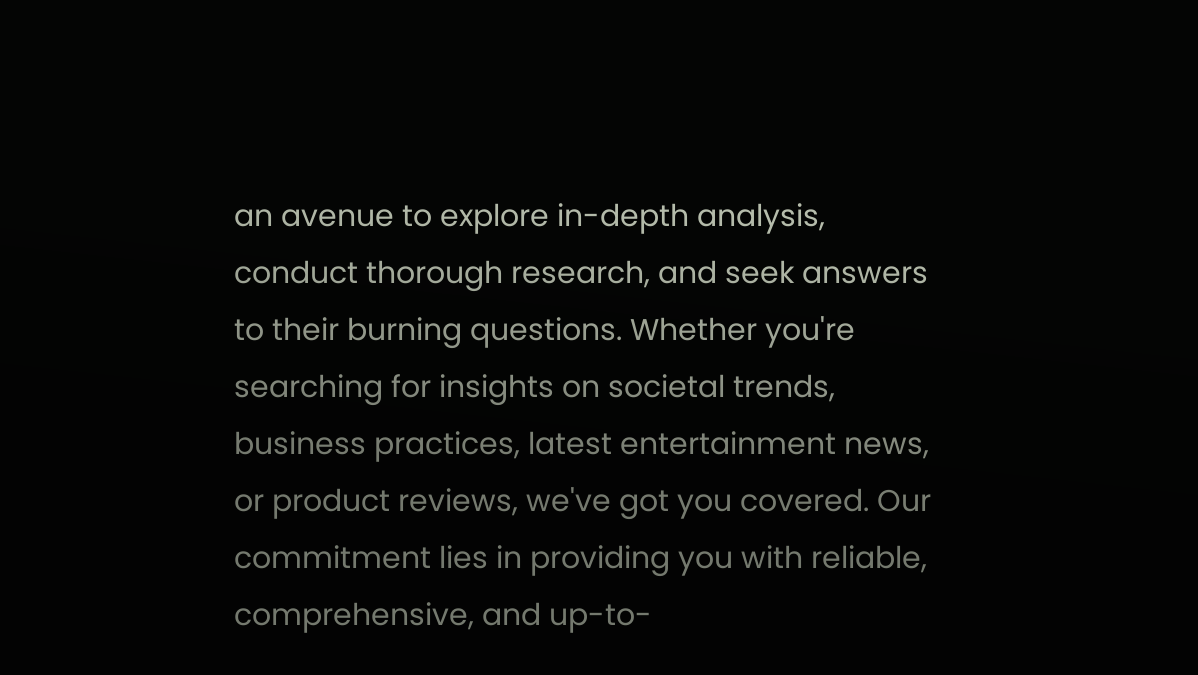an avenue to explore in-depth analysis, conduct thorough research, and seek answers to their burning questions. Whether you're searching for insights on societal trends, business practices, latest entertainment news, or product reviews, we've got you covered. Our commitment lies in providing you with reliable, comprehensive, and up-to-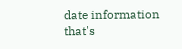date information that's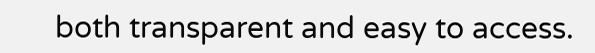both transparent and easy to access.